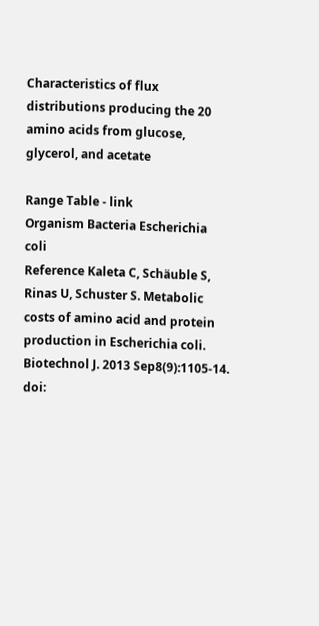Characteristics of flux distributions producing the 20 amino acids from glucose, glycerol, and acetate

Range Table - link
Organism Bacteria Escherichia coli
Reference Kaleta C, Schäuble S, Rinas U, Schuster S. Metabolic costs of amino acid and protein production in Escherichia coli. Biotechnol J. 2013 Sep8(9):1105-14. doi: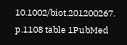10.1002/biot.201200267. p.1108 table 1PubMed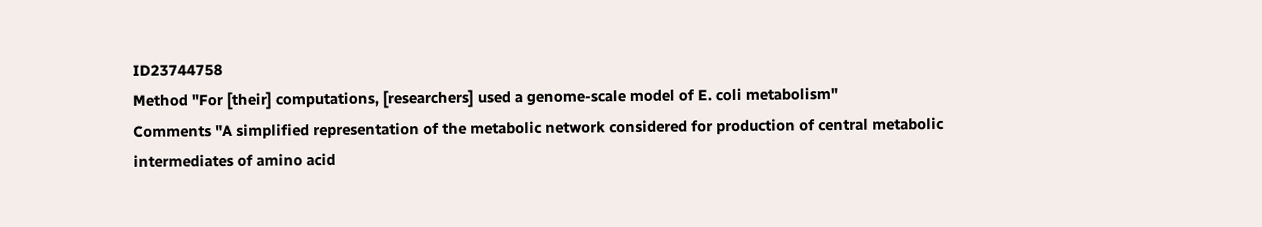ID23744758
Method "For [their] computations, [researchers] used a genome-scale model of E. coli metabolism"
Comments "A simplified representation of the metabolic network considered for production of central metabolic intermediates of amino acid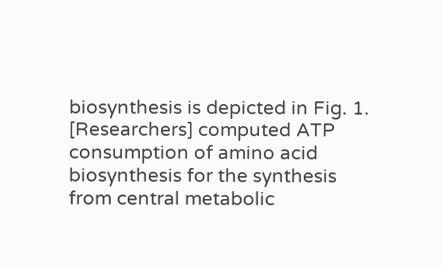biosynthesis is depicted in Fig. 1. [Researchers] computed ATP consumption of amino acid biosynthesis for the synthesis from central metabolic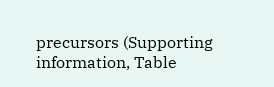precursors (Supporting information, Table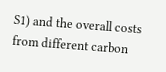S1) and the overall costs from different carbon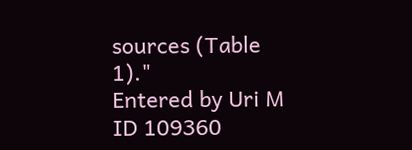sources (Table 1)."
Entered by Uri M
ID 109360